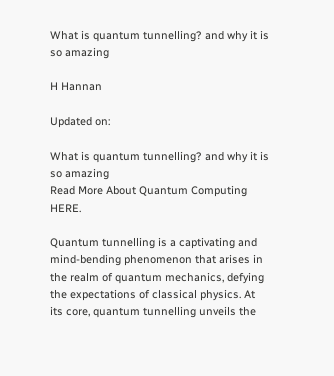What is quantum tunnelling? and why it is so amazing

H Hannan

Updated on:

What is quantum tunnelling? and why it is so amazing
Read More About Quantum Computing HERE.

Quantum tunnelling is a captivating and mind-bending phenomenon that arises in the realm of quantum mechanics, defying the expectations of classical physics. At its core, quantum tunnelling unveils the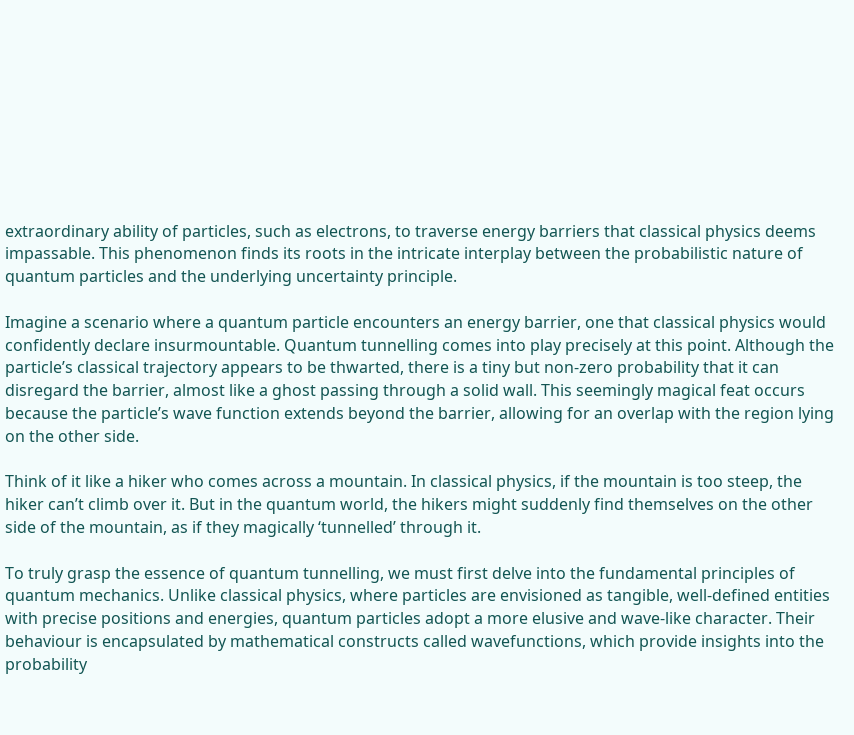extraordinary ability of particles, such as electrons, to traverse energy barriers that classical physics deems impassable. This phenomenon finds its roots in the intricate interplay between the probabilistic nature of quantum particles and the underlying uncertainty principle.

Imagine a scenario where a quantum particle encounters an energy barrier, one that classical physics would confidently declare insurmountable. Quantum tunnelling comes into play precisely at this point. Although the particle’s classical trajectory appears to be thwarted, there is a tiny but non-zero probability that it can disregard the barrier, almost like a ghost passing through a solid wall. This seemingly magical feat occurs because the particle’s wave function extends beyond the barrier, allowing for an overlap with the region lying on the other side.

Think of it like a hiker who comes across a mountain. In classical physics, if the mountain is too steep, the hiker can’t climb over it. But in the quantum world, the hikers might suddenly find themselves on the other side of the mountain, as if they magically ‘tunnelled’ through it.

To truly grasp the essence of quantum tunnelling, we must first delve into the fundamental principles of quantum mechanics. Unlike classical physics, where particles are envisioned as tangible, well-defined entities with precise positions and energies, quantum particles adopt a more elusive and wave-like character. Their behaviour is encapsulated by mathematical constructs called wavefunctions, which provide insights into the probability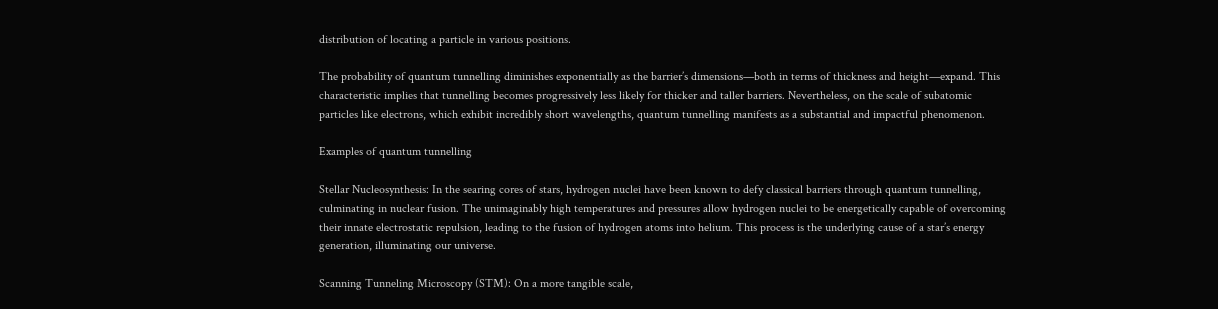distribution of locating a particle in various positions.

The probability of quantum tunnelling diminishes exponentially as the barrier’s dimensions—both in terms of thickness and height—expand. This characteristic implies that tunnelling becomes progressively less likely for thicker and taller barriers. Nevertheless, on the scale of subatomic particles like electrons, which exhibit incredibly short wavelengths, quantum tunnelling manifests as a substantial and impactful phenomenon.

Examples of quantum tunnelling

Stellar Nucleosynthesis: In the searing cores of stars, hydrogen nuclei have been known to defy classical barriers through quantum tunnelling, culminating in nuclear fusion. The unimaginably high temperatures and pressures allow hydrogen nuclei to be energetically capable of overcoming their innate electrostatic repulsion, leading to the fusion of hydrogen atoms into helium. This process is the underlying cause of a star’s energy generation, illuminating our universe.

Scanning Tunneling Microscopy (STM): On a more tangible scale,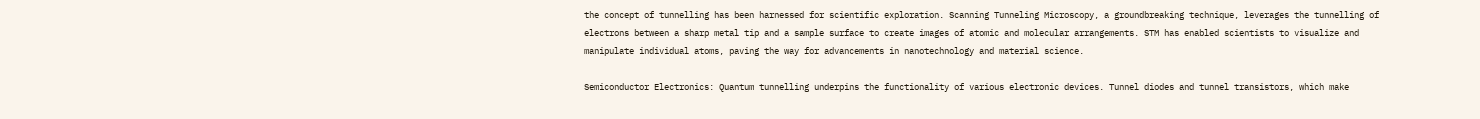the concept of tunnelling has been harnessed for scientific exploration. Scanning Tunneling Microscopy, a groundbreaking technique, leverages the tunnelling of electrons between a sharp metal tip and a sample surface to create images of atomic and molecular arrangements. STM has enabled scientists to visualize and manipulate individual atoms, paving the way for advancements in nanotechnology and material science.

Semiconductor Electronics: Quantum tunnelling underpins the functionality of various electronic devices. Tunnel diodes and tunnel transistors, which make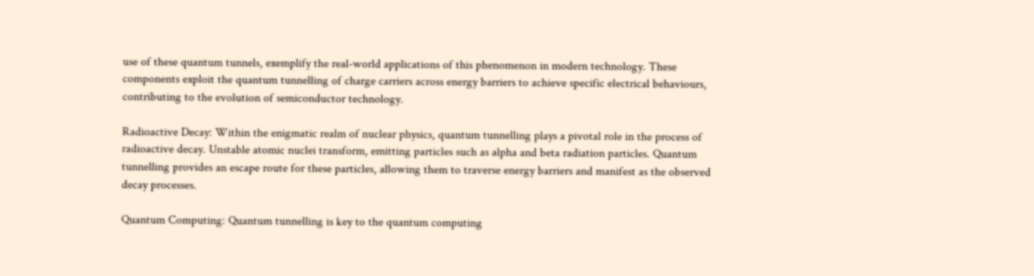use of these quantum tunnels, exemplify the real-world applications of this phenomenon in modern technology. These components exploit the quantum tunnelling of charge carriers across energy barriers to achieve specific electrical behaviours, contributing to the evolution of semiconductor technology.

Radioactive Decay: Within the enigmatic realm of nuclear physics, quantum tunnelling plays a pivotal role in the process of radioactive decay. Unstable atomic nuclei transform, emitting particles such as alpha and beta radiation particles. Quantum tunnelling provides an escape route for these particles, allowing them to traverse energy barriers and manifest as the observed decay processes.

Quantum Computing: Quantum tunnelling is key to the quantum computing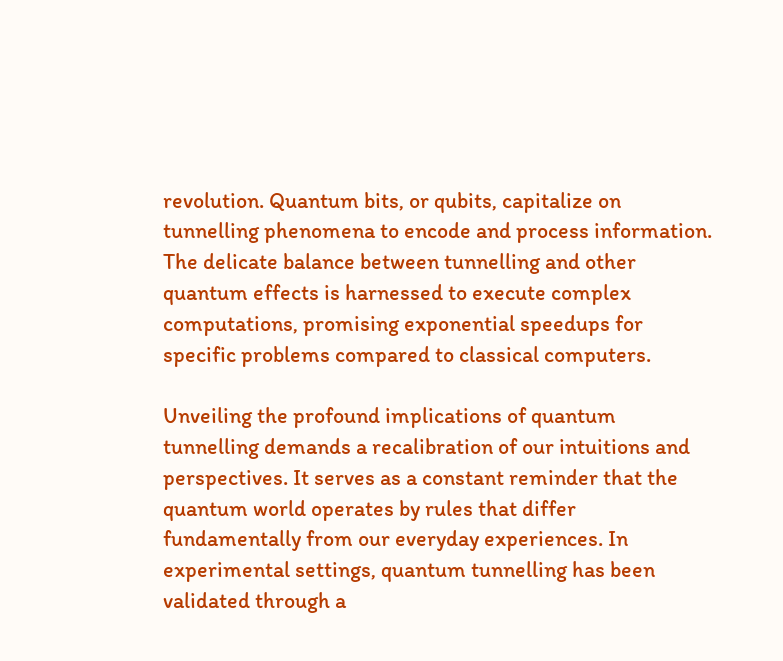revolution. Quantum bits, or qubits, capitalize on tunnelling phenomena to encode and process information. The delicate balance between tunnelling and other quantum effects is harnessed to execute complex computations, promising exponential speedups for specific problems compared to classical computers.

Unveiling the profound implications of quantum tunnelling demands a recalibration of our intuitions and perspectives. It serves as a constant reminder that the quantum world operates by rules that differ fundamentally from our everyday experiences. In experimental settings, quantum tunnelling has been validated through a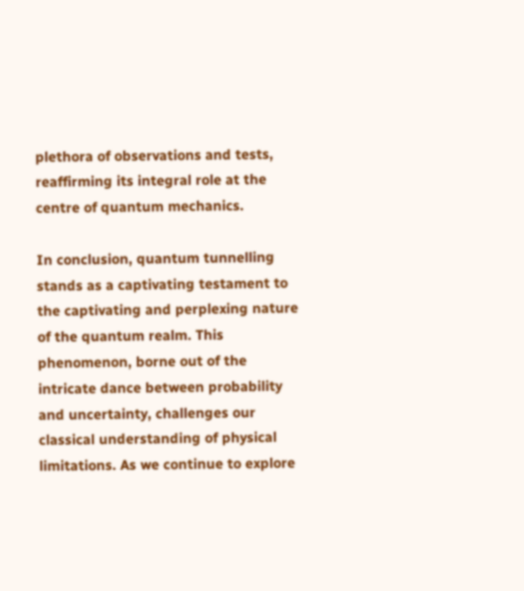plethora of observations and tests, reaffirming its integral role at the centre of quantum mechanics.

In conclusion, quantum tunnelling stands as a captivating testament to the captivating and perplexing nature of the quantum realm. This phenomenon, borne out of the intricate dance between probability and uncertainty, challenges our classical understanding of physical limitations. As we continue to explore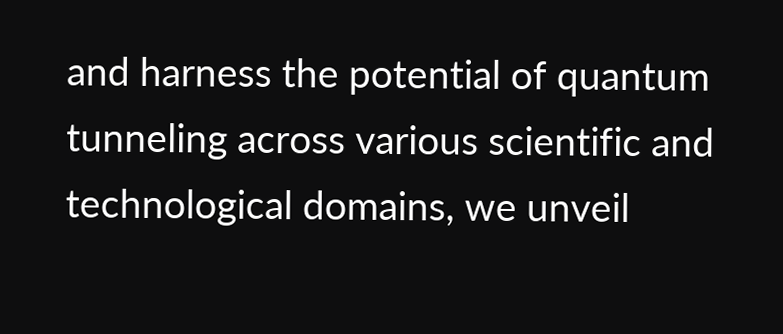and harness the potential of quantum tunneling across various scientific and technological domains, we unveil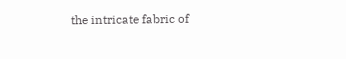the intricate fabric of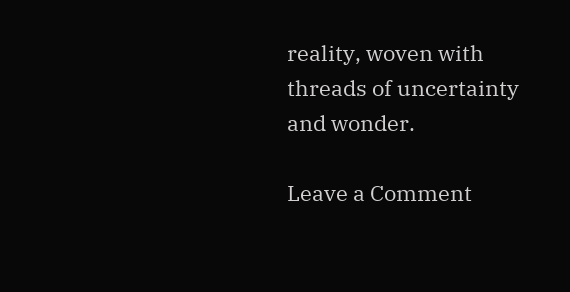reality, woven with threads of uncertainty and wonder.

Leave a Comment